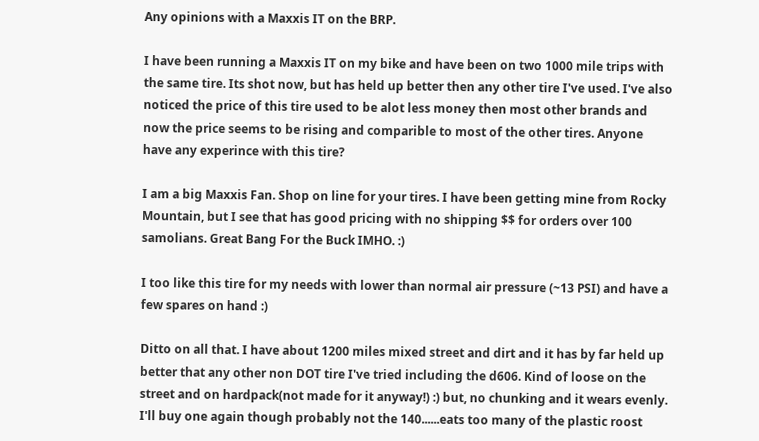Any opinions with a Maxxis IT on the BRP.

I have been running a Maxxis IT on my bike and have been on two 1000 mile trips with the same tire. Its shot now, but has held up better then any other tire I've used. I've also noticed the price of this tire used to be alot less money then most other brands and now the price seems to be rising and comparible to most of the other tires. Anyone have any experince with this tire?

I am a big Maxxis Fan. Shop on line for your tires. I have been getting mine from Rocky Mountain, but I see that has good pricing with no shipping $$ for orders over 100 samolians. Great Bang For the Buck IMHO. :)

I too like this tire for my needs with lower than normal air pressure (~13 PSI) and have a few spares on hand :)

Ditto on all that. I have about 1200 miles mixed street and dirt and it has by far held up better that any other non DOT tire I've tried including the d606. Kind of loose on the street and on hardpack(not made for it anyway!) :) but, no chunking and it wears evenly. I'll buy one again though probably not the 140......eats too many of the plastic roost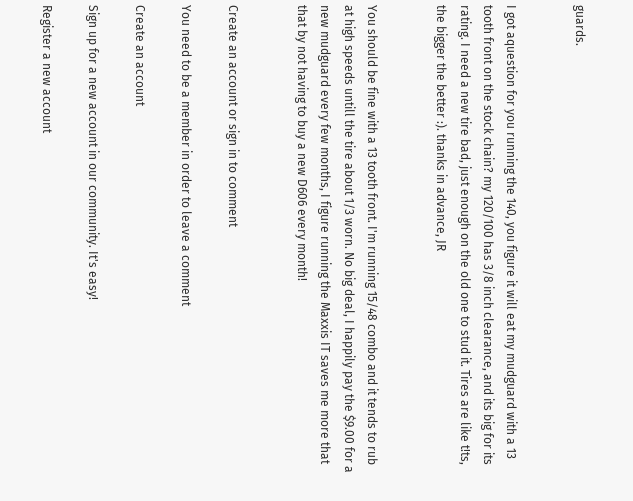guards.


I got aquestion for you running the 140, you figure it will eat my mudguard with a 13 tooth front on the stock chain? my 120/100 has 3/8 inch clearance, and its big for its rating. I need a new tire bad, just enough on the old one to stud it. Tires are like t!ts, the bigger the better :). thanks in advance, JR


You should be fine with a 13 tooth front. I'm running 15/48 combo and it tends to rub at high speeds untill the tire about 1/3 worn. No big deal, I happily pay the $9.00 for a new mudguard every few months, I figure running the Maxxis IT saves me more that that by not having to buy a new D606 every month!


Create an account or sign in to comment

You need to be a member in order to leave a comment

Create an account

Sign up for a new account in our community. It's easy!

Register a new account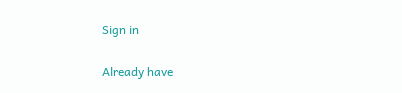Sign in

Already have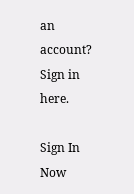an account? Sign in here.

Sign In Now